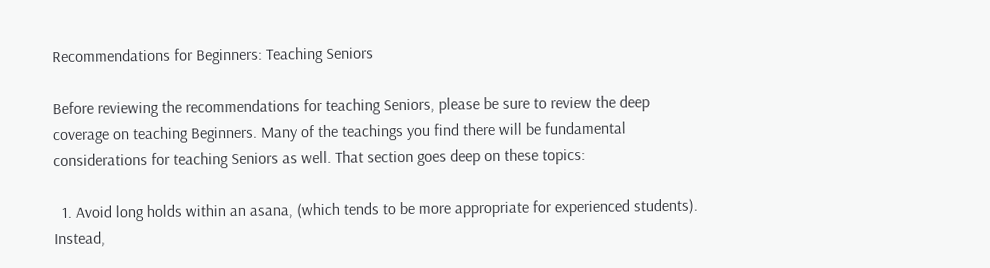Recommendations for Beginners: Teaching Seniors

Before reviewing the recommendations for teaching Seniors, please be sure to review the deep coverage on teaching Beginners. Many of the teachings you find there will be fundamental considerations for teaching Seniors as well. That section goes deep on these topics:

  1. Avoid long holds within an asana, (which tends to be more appropriate for experienced students). Instead,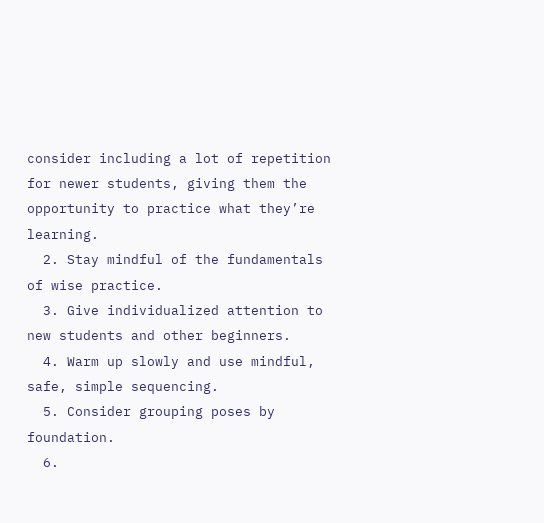consider including a lot of repetition for newer students, giving them the opportunity to practice what they’re learning.
  2. Stay mindful of the fundamentals of wise practice.
  3. Give individualized attention to new students and other beginners.
  4. Warm up slowly and use mindful, safe, simple sequencing.
  5. Consider grouping poses by foundation.
  6.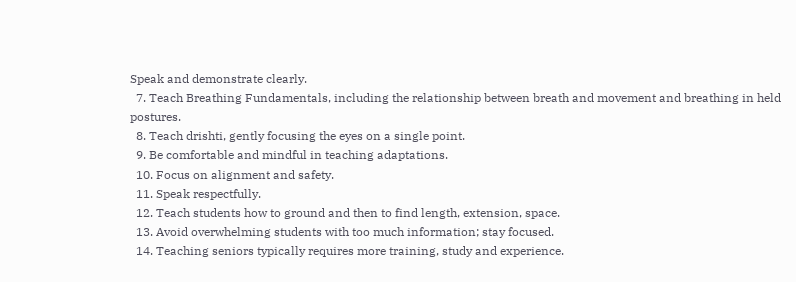Speak and demonstrate clearly.
  7. Teach Breathing Fundamentals, including the relationship between breath and movement and breathing in held postures.
  8. Teach drishti, gently focusing the eyes on a single point.
  9. Be comfortable and mindful in teaching adaptations.
  10. Focus on alignment and safety.
  11. Speak respectfully.
  12. Teach students how to ground and then to find length, extension, space.
  13. Avoid overwhelming students with too much information; stay focused.
  14. Teaching seniors typically requires more training, study and experience.